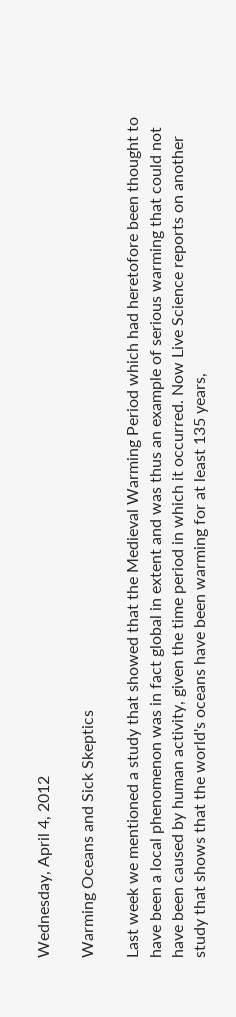Wednesday, April 4, 2012

Warming Oceans and Sick Skeptics

Last week we mentioned a study that showed that the Medieval Warming Period which had heretofore been thought to have been a local phenomenon was in fact global in extent and was thus an example of serious warming that could not have been caused by human activity, given the time period in which it occurred. Now Live Science reports on another study that shows that the world's oceans have been warming for at least 135 years,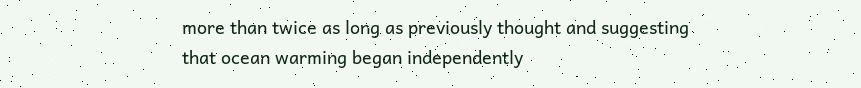more than twice as long as previously thought and suggesting that ocean warming began independently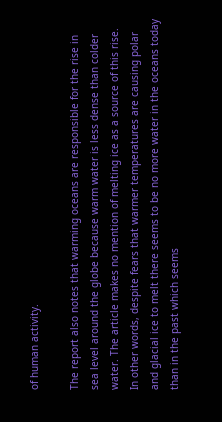of human activity.

The report also notes that warming oceans are responsible for the rise in sea level around the globe because warm water is less dense than colder water. The article makes no mention of melting ice as a source of this rise. In other words, despite fears that warmer temperatures are causing polar and glacial ice to melt there seems to be no more water in the oceans today than in the past which seems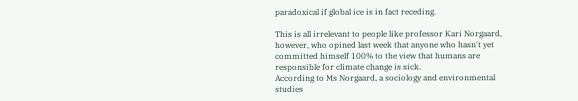paradoxical if global ice is in fact receding.

This is all irrelevant to people like professor Kari Norgaard, however, who opined last week that anyone who hasn't yet committed himself 100% to the view that humans are responsible for climate change is sick.
According to Ms Norgaard, a sociology and environmental studies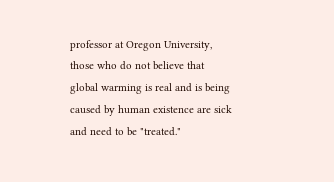professor at Oregon University, those who do not believe that global warming is real and is being caused by human existence are sick and need to be "treated."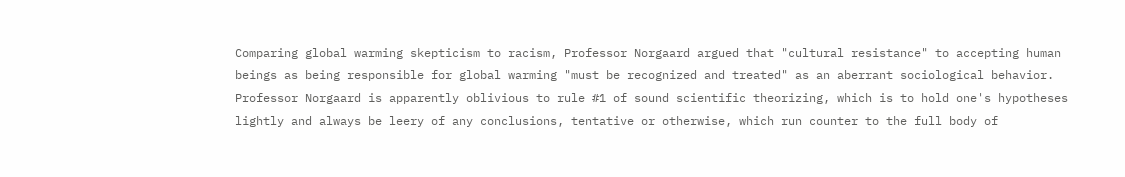Comparing global warming skepticism to racism, Professor Norgaard argued that "cultural resistance" to accepting human beings as being responsible for global warming "must be recognized and treated" as an aberrant sociological behavior.
Professor Norgaard is apparently oblivious to rule #1 of sound scientific theorizing, which is to hold one's hypotheses lightly and always be leery of any conclusions, tentative or otherwise, which run counter to the full body of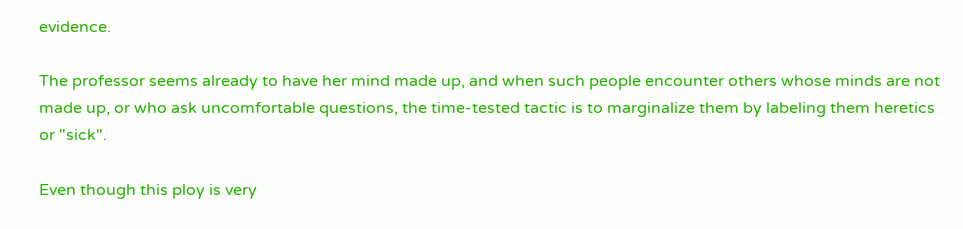evidence.

The professor seems already to have her mind made up, and when such people encounter others whose minds are not made up, or who ask uncomfortable questions, the time-tested tactic is to marginalize them by labeling them heretics or "sick".

Even though this ploy is very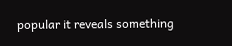popular it reveals something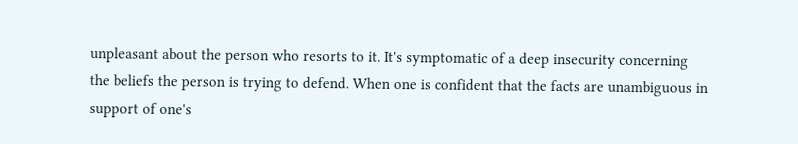unpleasant about the person who resorts to it. It's symptomatic of a deep insecurity concerning the beliefs the person is trying to defend. When one is confident that the facts are unambiguous in support of one's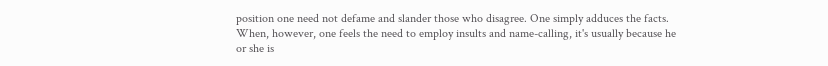position one need not defame and slander those who disagree. One simply adduces the facts. When, however, one feels the need to employ insults and name-calling, it's usually because he or she is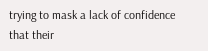trying to mask a lack of confidence that their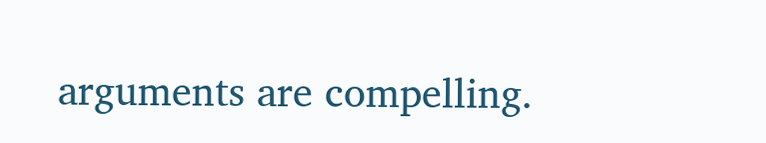arguments are compelling.